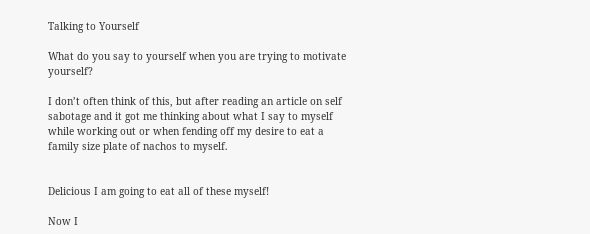Talking to Yourself

What do you say to yourself when you are trying to motivate yourself?

I don’t often think of this, but after reading an article on self sabotage and it got me thinking about what I say to myself while working out or when fending off my desire to eat a family size plate of nachos to myself.


Delicious I am going to eat all of these myself!

Now I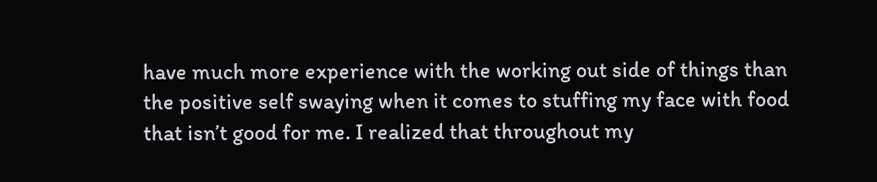have much more experience with the working out side of things than the positive self swaying when it comes to stuffing my face with food that isn’t good for me. I realized that throughout my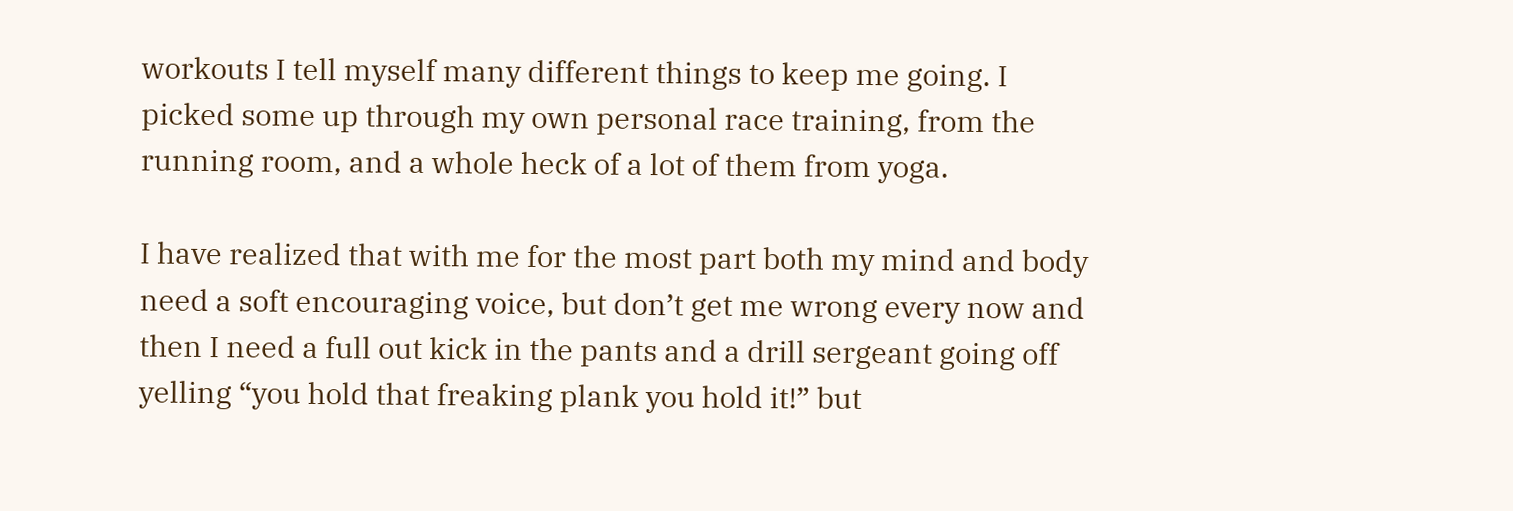workouts I tell myself many different things to keep me going. I picked some up through my own personal race training, from the running room, and a whole heck of a lot of them from yoga.

I have realized that with me for the most part both my mind and body need a soft encouraging voice, but don’t get me wrong every now and then I need a full out kick in the pants and a drill sergeant going off yelling “you hold that freaking plank you hold it!” but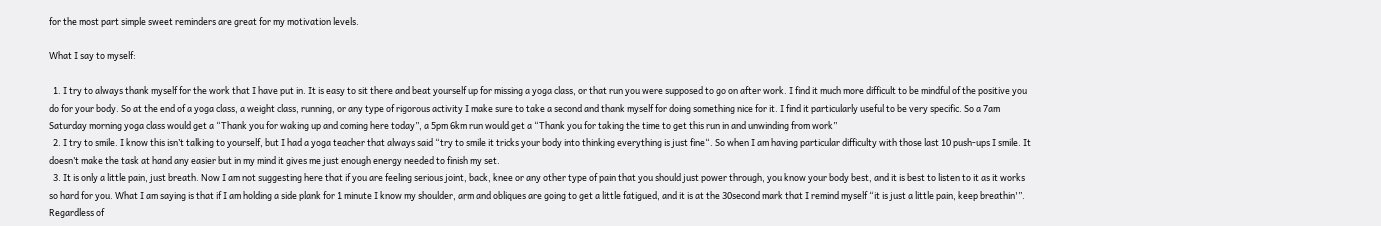for the most part simple sweet reminders are great for my motivation levels.

What I say to myself:

  1. I try to always thank myself for the work that I have put in. It is easy to sit there and beat yourself up for missing a yoga class, or that run you were supposed to go on after work. I find it much more difficult to be mindful of the positive you do for your body. So at the end of a yoga class, a weight class, running, or any type of rigorous activity I make sure to take a second and thank myself for doing something nice for it. I find it particularly useful to be very specific. So a 7am Saturday morning yoga class would get a “Thank you for waking up and coming here today”, a 5pm 6km run would get a “Thank you for taking the time to get this run in and unwinding from work”
  2. I try to smile. I know this isn’t talking to yourself, but I had a yoga teacher that always said “try to smile it tricks your body into thinking everything is just fine“. So when I am having particular difficulty with those last 10 push-ups I smile. It doesn’t make the task at hand any easier but in my mind it gives me just enough energy needed to finish my set.
  3. It is only a little pain, just breath. Now I am not suggesting here that if you are feeling serious joint, back, knee or any other type of pain that you should just power through, you know your body best, and it is best to listen to it as it works so hard for you. What I am saying is that if I am holding a side plank for 1 minute I know my shoulder, arm and obliques are going to get a little fatigued, and it is at the 30second mark that I remind myself “it is just a little pain, keep breathin'”. Regardless of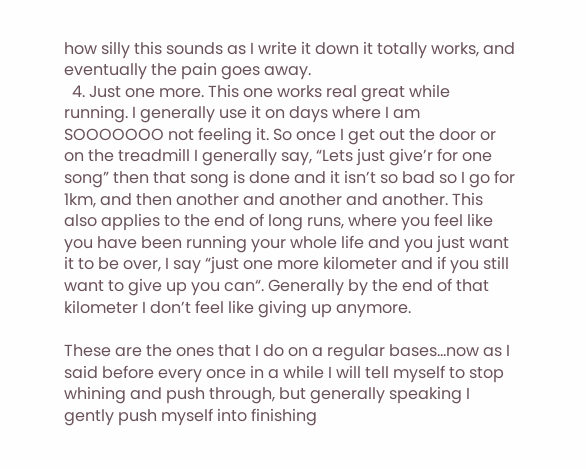how silly this sounds as I write it down it totally works, and eventually the pain goes away.
  4. Just one more. This one works real great while running. I generally use it on days where I am SOOOOOOO not feeling it. So once I get out the door or on the treadmill I generally say, “Lets just give’r for one song” then that song is done and it isn’t so bad so I go for 1km, and then another and another and another. This also applies to the end of long runs, where you feel like you have been running your whole life and you just want it to be over, I say “just one more kilometer and if you still want to give up you can“. Generally by the end of that kilometer I don’t feel like giving up anymore.

These are the ones that I do on a regular bases…now as I said before every once in a while I will tell myself to stop whining and push through, but generally speaking I gently push myself into finishing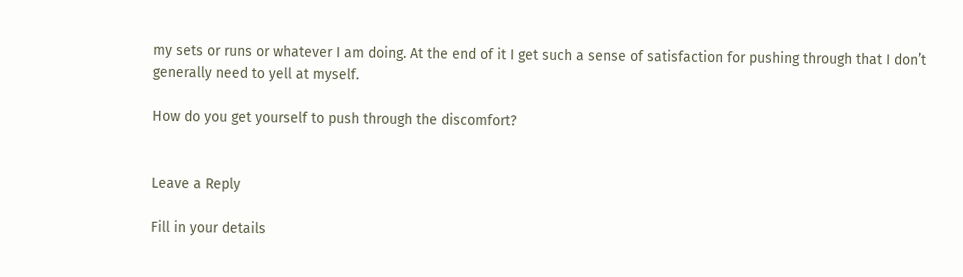my sets or runs or whatever I am doing. At the end of it I get such a sense of satisfaction for pushing through that I don’t generally need to yell at myself.

How do you get yourself to push through the discomfort?


Leave a Reply

Fill in your details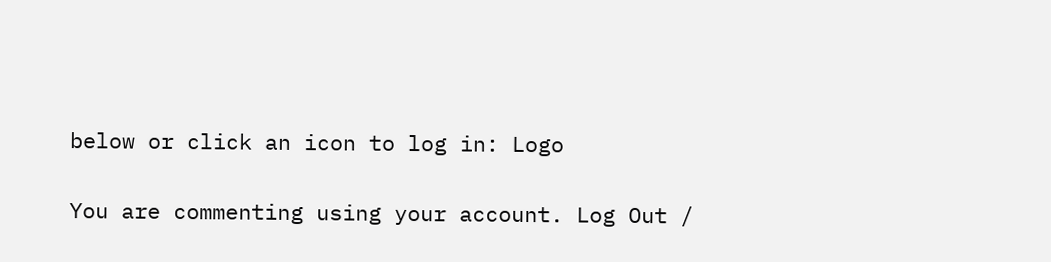below or click an icon to log in: Logo

You are commenting using your account. Log Out /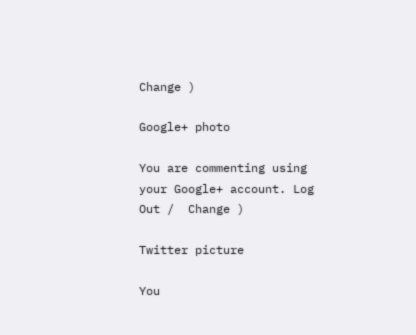Change )

Google+ photo

You are commenting using your Google+ account. Log Out /  Change )

Twitter picture

You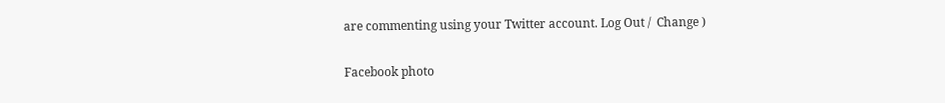are commenting using your Twitter account. Log Out /  Change )

Facebook photo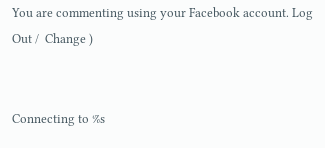You are commenting using your Facebook account. Log Out /  Change )


Connecting to %s